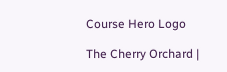Course Hero Logo

The Cherry Orchard |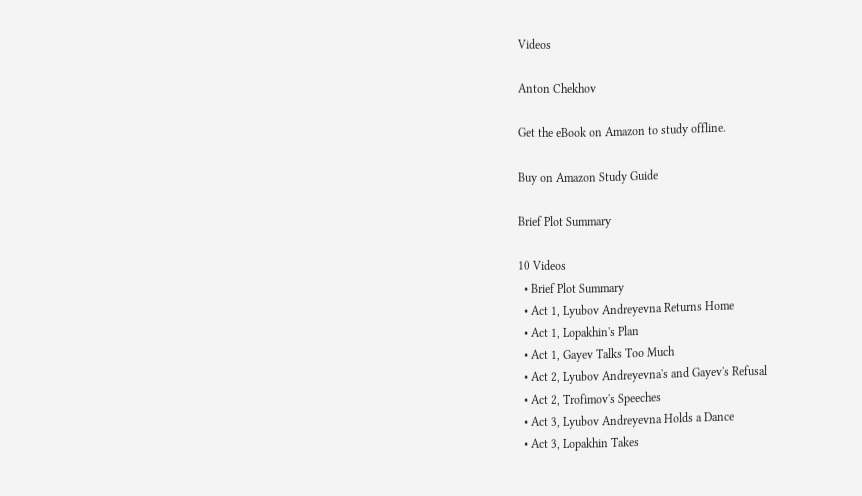Videos

Anton Chekhov

Get the eBook on Amazon to study offline.

Buy on Amazon Study Guide

Brief Plot Summary

10 Videos
  • Brief Plot Summary
  • Act 1, Lyubov Andreyevna Returns Home
  • Act 1, Lopakhin's Plan
  • Act 1, Gayev Talks Too Much
  • Act 2, Lyubov Andreyevna's and Gayev's Refusal
  • Act 2, Trofimov's Speeches
  • Act 3, Lyubov Andreyevna Holds a Dance
  • Act 3, Lopakhin Takes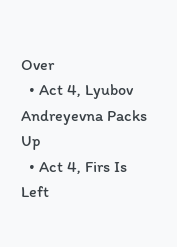Over
  • Act 4, Lyubov Andreyevna Packs Up
  • Act 4, Firs Is Left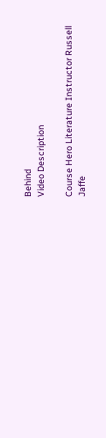Behind
Video Description

Course Hero Literature Instructor Russell Jaffe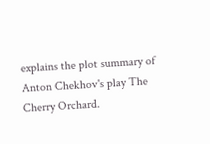explains the plot summary of Anton Chekhov's play The Cherry Orchard.